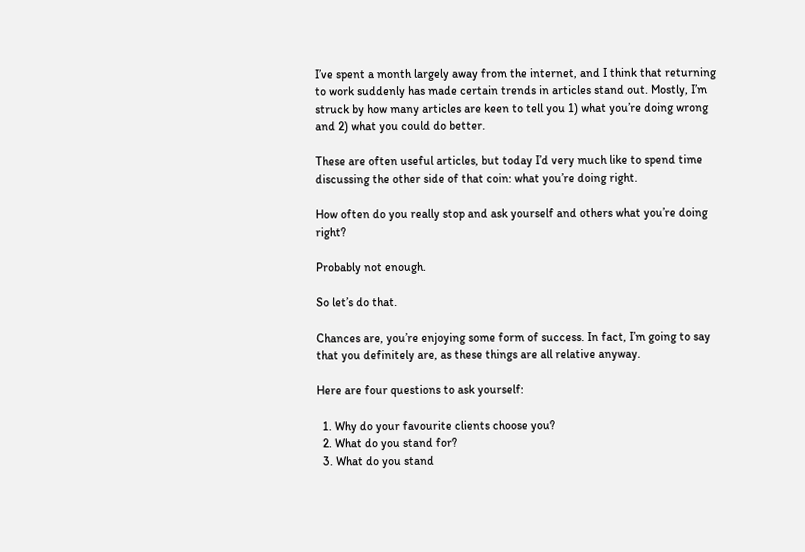I’ve spent a month largely away from the internet, and I think that returning to work suddenly has made certain trends in articles stand out. Mostly, I’m struck by how many articles are keen to tell you 1) what you’re doing wrong and 2) what you could do better.

These are often useful articles, but today I’d very much like to spend time discussing the other side of that coin: what you’re doing right.

How often do you really stop and ask yourself and others what you’re doing right?

Probably not enough.

So let’s do that.

Chances are, you’re enjoying some form of success. In fact, I’m going to say that you definitely are, as these things are all relative anyway.

Here are four questions to ask yourself:

  1. Why do your favourite clients choose you?
  2. What do you stand for?
  3. What do you stand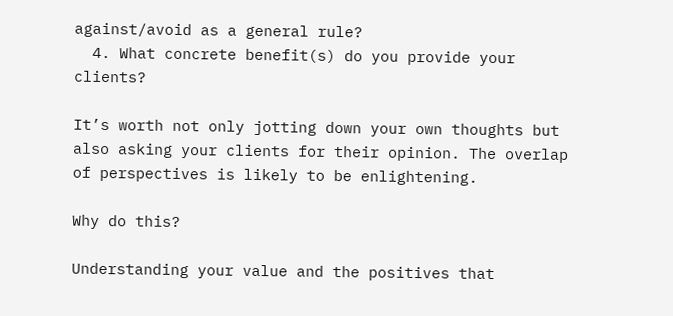against/avoid as a general rule?
  4. What concrete benefit(s) do you provide your clients?

It’s worth not only jotting down your own thoughts but also asking your clients for their opinion. The overlap of perspectives is likely to be enlightening.

Why do this?

Understanding your value and the positives that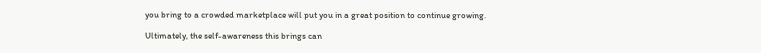you bring to a crowded marketplace will put you in a great position to continue growing.

Ultimately, the self-awareness this brings can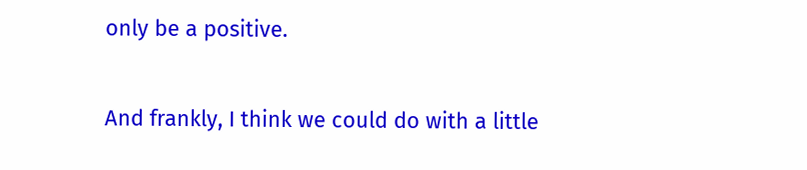only be a positive.

And frankly, I think we could do with a little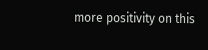more positivity on this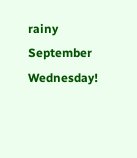rainy September Wednesday!